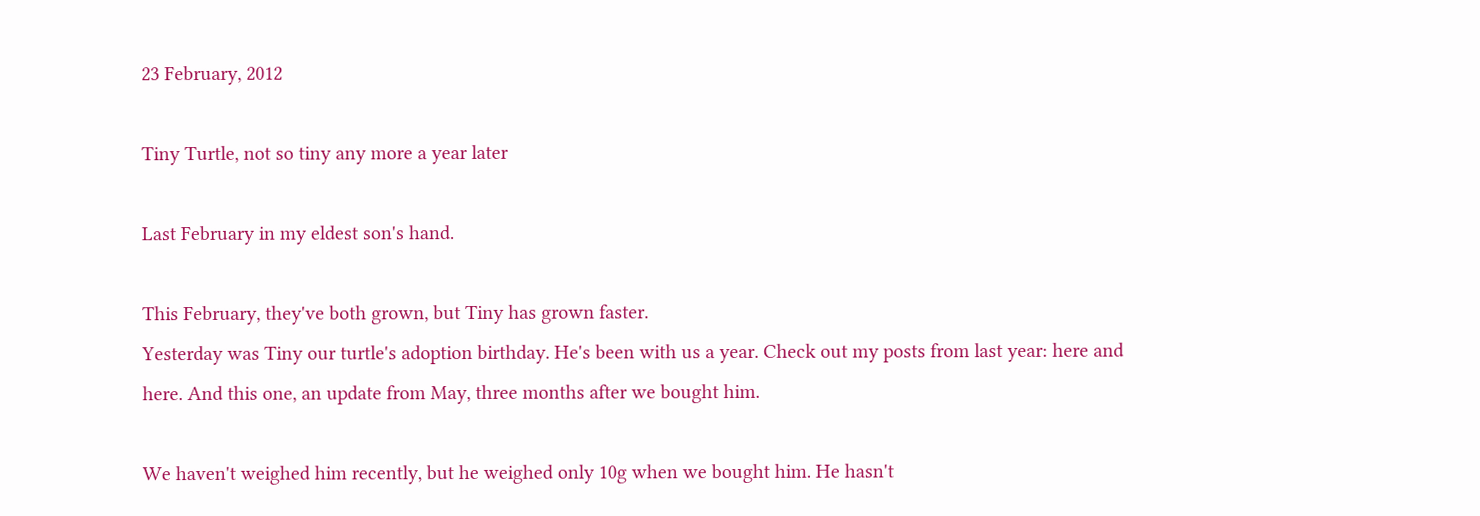23 February, 2012

Tiny Turtle, not so tiny any more a year later

Last February in my eldest son's hand.

This February, they've both grown, but Tiny has grown faster.
Yesterday was Tiny our turtle's adoption birthday. He's been with us a year. Check out my posts from last year: here and here. And this one, an update from May, three months after we bought him.

We haven't weighed him recently, but he weighed only 10g when we bought him. He hasn't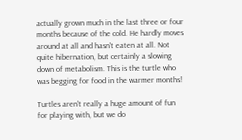actually grown much in the last three or four months because of the cold. He hardly moves around at all and hasn't eaten at all. Not quite hibernation, but certainly a slowing down of metabolism. This is the turtle who was begging for food in the warmer months!

Turtles aren't really a huge amount of fun for playing with, but we do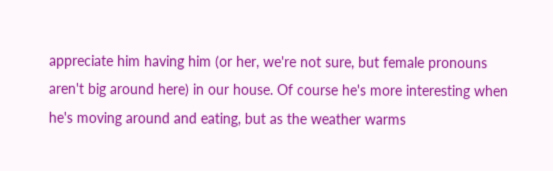appreciate him having him (or her, we're not sure, but female pronouns aren't big around here) in our house. Of course he's more interesting when he's moving around and eating, but as the weather warms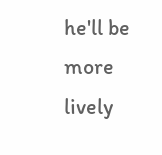he'll be more lively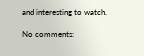and interesting to watch.

No comments: